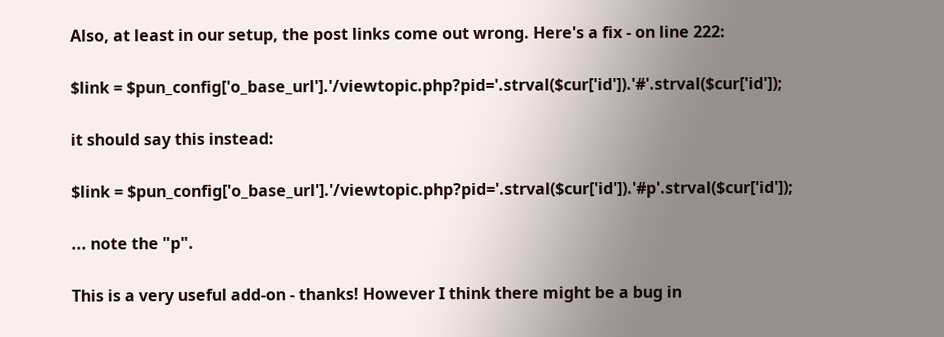Also, at least in our setup, the post links come out wrong. Here's a fix - on line 222:

$link = $pun_config['o_base_url'].'/viewtopic.php?pid='.strval($cur['id']).'#'.strval($cur['id']);

it should say this instead:

$link = $pun_config['o_base_url'].'/viewtopic.php?pid='.strval($cur['id']).'#p'.strval($cur['id']);

... note the "p".

This is a very useful add-on - thanks! However I think there might be a bug in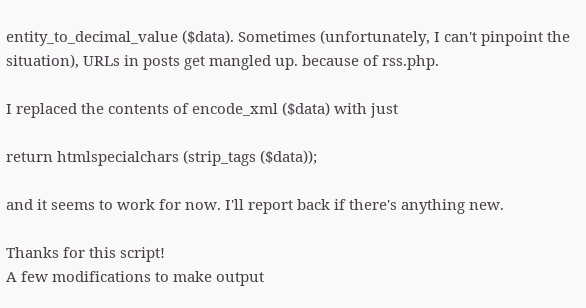entity_to_decimal_value ($data). Sometimes (unfortunately, I can't pinpoint the situation), URLs in posts get mangled up. because of rss.php.

I replaced the contents of encode_xml ($data) with just

return htmlspecialchars (strip_tags ($data));

and it seems to work for now. I'll report back if there's anything new.

Thanks for this script!
A few modifications to make output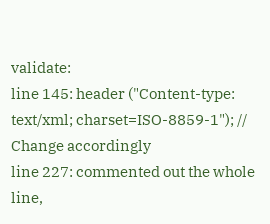validate:
line 145: header ("Content-type: text/xml; charset=ISO-8859-1"); // Change accordingly
line 227: commented out the whole line,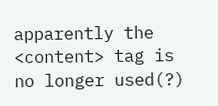apparently the <content> tag is no longer used(?)